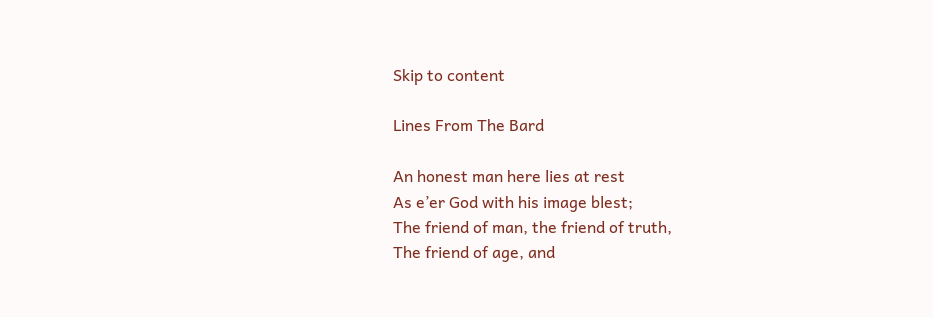Skip to content

Lines From The Bard

An honest man here lies at rest
As e’er God with his image blest;
The friend of man, the friend of truth,
The friend of age, and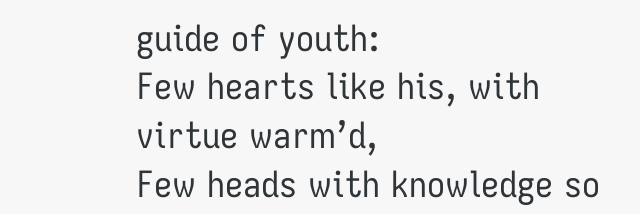guide of youth:
Few hearts like his, with virtue warm’d,
Few heads with knowledge so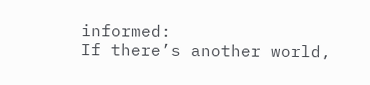informed:
If there’s another world,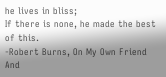he lives in bliss;
If there is none, he made the best of this.
-Robert Burns, On My Own Friend And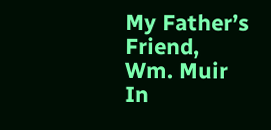My Father’s Friend, Wm. Muir In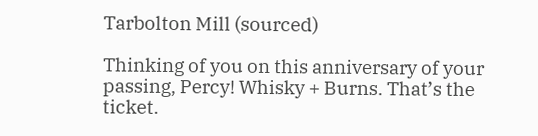Tarbolton Mill (sourced)

Thinking of you on this anniversary of your passing, Percy! Whisky + Burns. That’s the ticket.